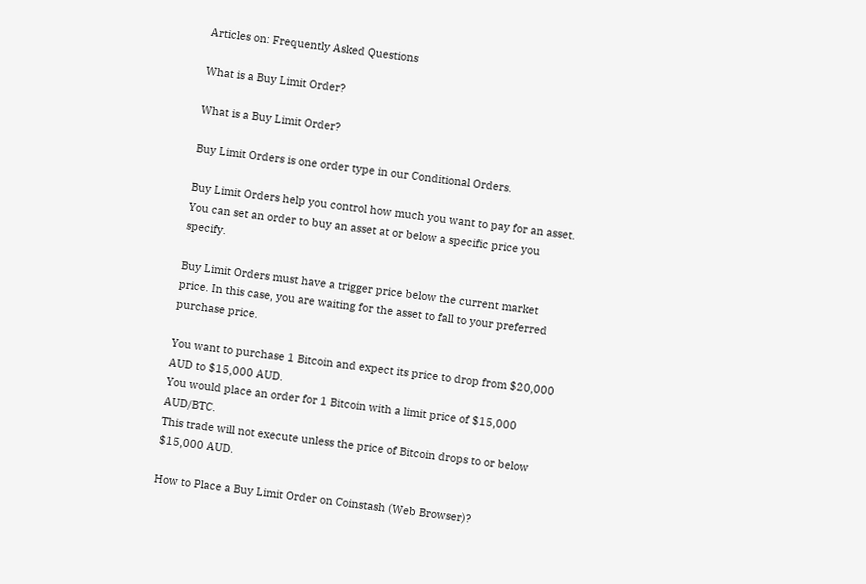Articles on: Frequently Asked Questions

What is a Buy Limit Order?

What is a Buy Limit Order?

Buy Limit Orders is one order type in our Conditional Orders.

Buy Limit Orders help you control how much you want to pay for an asset. You can set an order to buy an asset at or below a specific price you specify.

Buy Limit Orders must have a trigger price below the current market price. In this case, you are waiting for the asset to fall to your preferred purchase price.

You want to purchase 1 Bitcoin and expect its price to drop from $20,000 AUD to $15,000 AUD.
You would place an order for 1 Bitcoin with a limit price of $15,000 AUD/BTC.
This trade will not execute unless the price of Bitcoin drops to or below $15,000 AUD.

How to Place a Buy Limit Order on Coinstash (Web Browser)?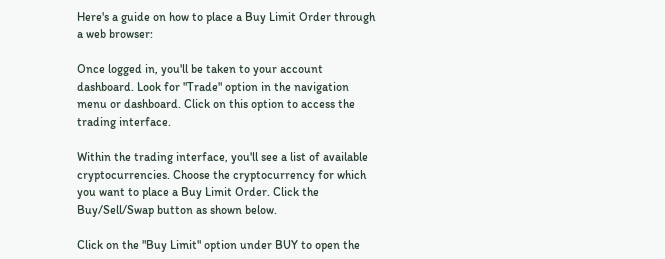Here's a guide on how to place a Buy Limit Order through a web browser:

Once logged in, you'll be taken to your account dashboard. Look for "Trade" option in the navigation menu or dashboard. Click on this option to access the trading interface.

Within the trading interface, you'll see a list of available cryptocurrencies. Choose the cryptocurrency for which you want to place a Buy Limit Order. Click the Buy/Sell/Swap button as shown below.

Click on the "Buy Limit" option under BUY to open the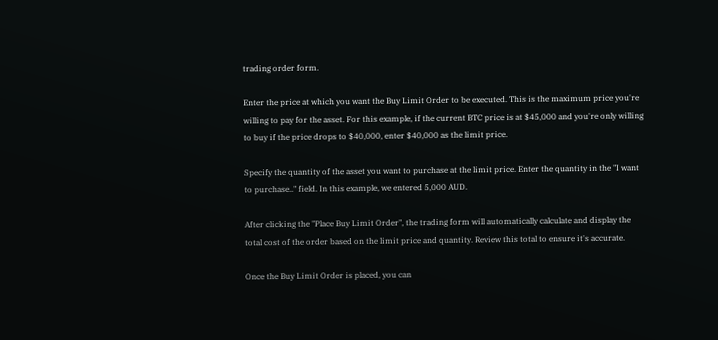trading order form.

Enter the price at which you want the Buy Limit Order to be executed. This is the maximum price you're willing to pay for the asset. For this example, if the current BTC price is at $45,000 and you're only willing to buy if the price drops to $40,000, enter $40,000 as the limit price.

Specify the quantity of the asset you want to purchase at the limit price. Enter the quantity in the "I want to purchase.." field. In this example, we entered 5,000 AUD.

After clicking the "Place Buy Limit Order", the trading form will automatically calculate and display the total cost of the order based on the limit price and quantity. Review this total to ensure it's accurate.

Once the Buy Limit Order is placed, you can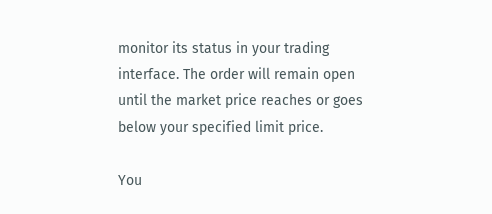monitor its status in your trading interface. The order will remain open until the market price reaches or goes below your specified limit price.

You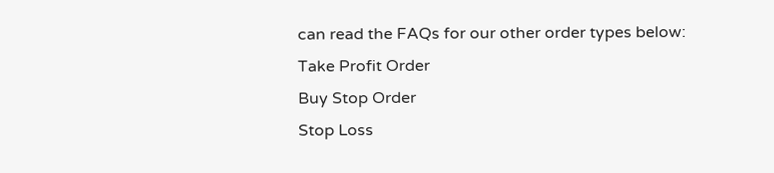can read the FAQs for our other order types below:
Take Profit Order
Buy Stop Order
Stop Loss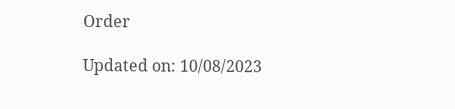Order

Updated on: 10/08/2023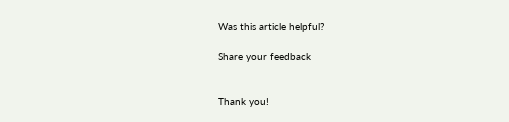Was this article helpful?

Share your feedback


Thank you!